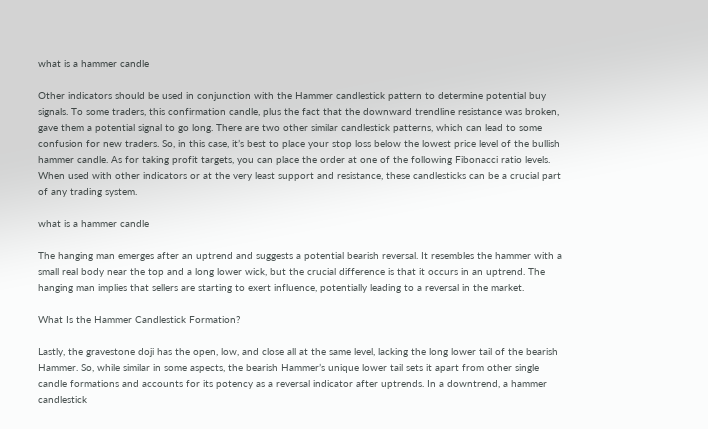what is a hammer candle

Other indicators should be used in conjunction with the Hammer candlestick pattern to determine potential buy signals. To some traders, this confirmation candle, plus the fact that the downward trendline resistance was broken, gave them a potential signal to go long. There are two other similar candlestick patterns, which can lead to some confusion for new traders. So, in this case, it’s best to place your stop loss below the lowest price level of the bullish hammer candle. As for taking profit targets, you can place the order at one of the following Fibonacci ratio levels. When used with other indicators or at the very least support and resistance, these candlesticks can be a crucial part of any trading system.

what is a hammer candle

The hanging man emerges after an uptrend and suggests a potential bearish reversal. It resembles the hammer with a small real body near the top and a long lower wick, but the crucial difference is that it occurs in an uptrend. The hanging man implies that sellers are starting to exert influence, potentially leading to a reversal in the market.

What Is the Hammer Candlestick Formation?

Lastly, the gravestone doji has the open, low, and close all at the same level, lacking the long lower tail of the bearish Hammer. So, while similar in some aspects, the bearish Hammer’s unique lower tail sets it apart from other single candle formations and accounts for its potency as a reversal indicator after uptrends. In a downtrend, a hammer candlestick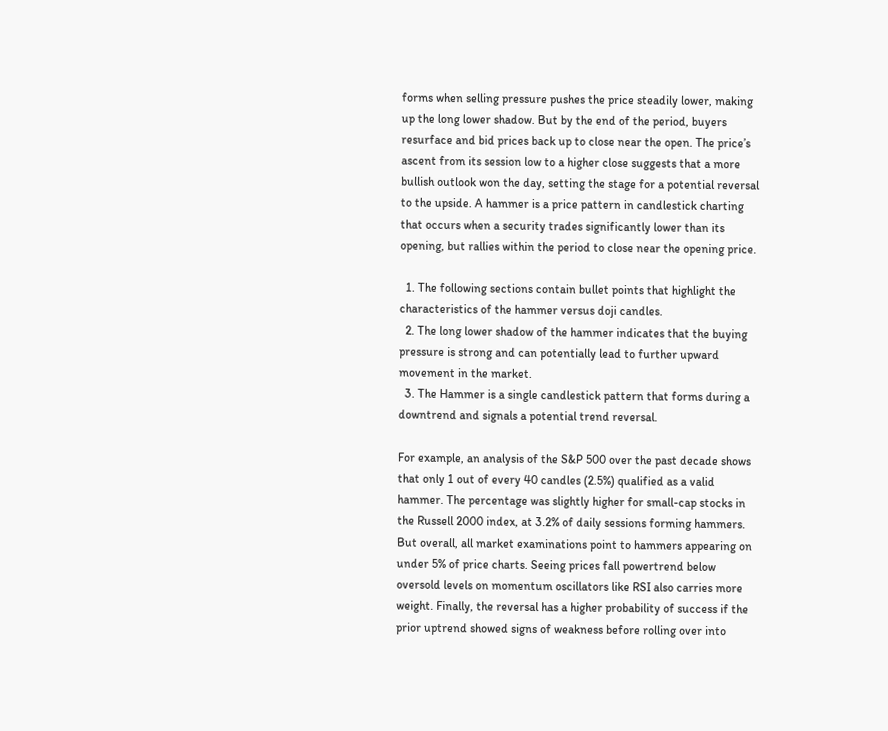forms when selling pressure pushes the price steadily lower, making up the long lower shadow. But by the end of the period, buyers resurface and bid prices back up to close near the open. The price’s ascent from its session low to a higher close suggests that a more bullish outlook won the day, setting the stage for a potential reversal to the upside. A hammer is a price pattern in candlestick charting that occurs when a security trades significantly lower than its opening, but rallies within the period to close near the opening price.

  1. The following sections contain bullet points that highlight the characteristics of the hammer versus doji candles.
  2. The long lower shadow of the hammer indicates that the buying pressure is strong and can potentially lead to further upward movement in the market.
  3. The Hammer is a single candlestick pattern that forms during a downtrend and signals a potential trend reversal.

For example, an analysis of the S&P 500 over the past decade shows that only 1 out of every 40 candles (2.5%) qualified as a valid hammer. The percentage was slightly higher for small-cap stocks in the Russell 2000 index, at 3.2% of daily sessions forming hammers. But overall, all market examinations point to hammers appearing on under 5% of price charts. Seeing prices fall powertrend below oversold levels on momentum oscillators like RSI also carries more weight. Finally, the reversal has a higher probability of success if the prior uptrend showed signs of weakness before rolling over into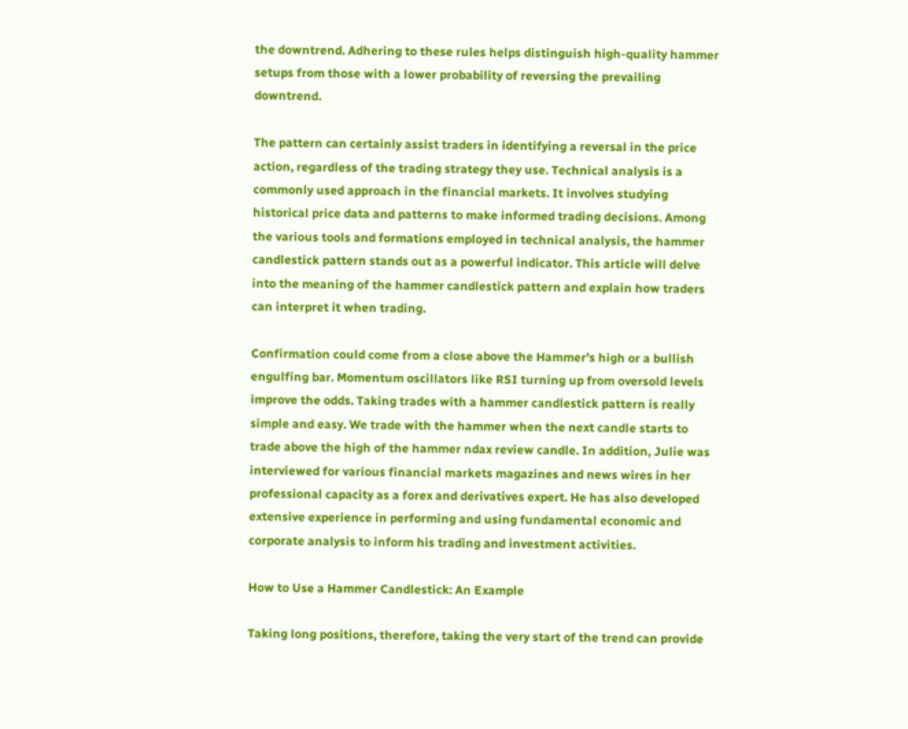the downtrend. Adhering to these rules helps distinguish high-quality hammer setups from those with a lower probability of reversing the prevailing downtrend.

The pattern can certainly assist traders in identifying a reversal in the price action, regardless of the trading strategy they use. Technical analysis is a commonly used approach in the financial markets. It involves studying historical price data and patterns to make informed trading decisions. Among the various tools and formations employed in technical analysis, the hammer candlestick pattern stands out as a powerful indicator. This article will delve into the meaning of the hammer candlestick pattern and explain how traders can interpret it when trading.

Confirmation could come from a close above the Hammer’s high or a bullish engulfing bar. Momentum oscillators like RSI turning up from oversold levels improve the odds. Taking trades with a hammer candlestick pattern is really simple and easy. We trade with the hammer when the next candle starts to trade above the high of the hammer ndax review candle. In addition, Julie was interviewed for various financial markets magazines and news wires in her professional capacity as a forex and derivatives expert. He has also developed extensive experience in performing and using fundamental economic and corporate analysis to inform his trading and investment activities.

How to Use a Hammer Candlestick: An Example

Taking long positions, therefore, taking the very start of the trend can provide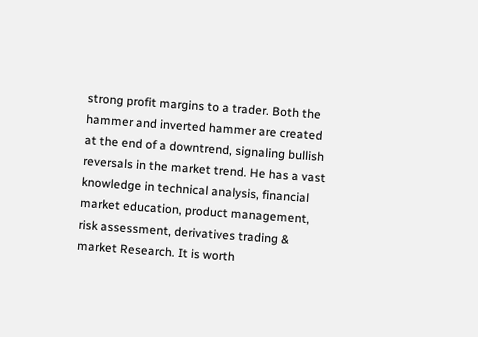strong profit margins to a trader. Both the hammer and inverted hammer are created at the end of a downtrend, signaling bullish reversals in the market trend. He has a vast knowledge in technical analysis, financial market education, product management, risk assessment, derivatives trading & market Research. It is worth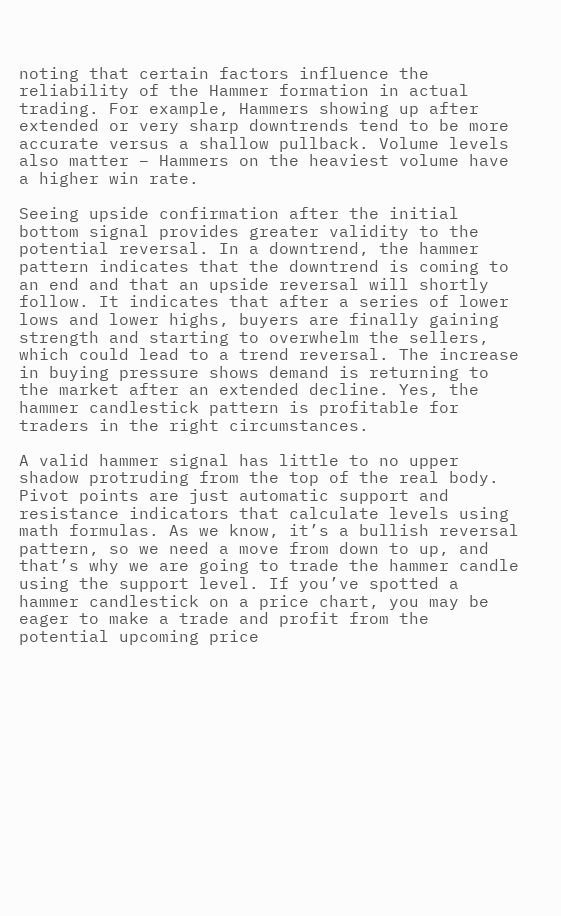noting that certain factors influence the reliability of the Hammer formation in actual trading. For example, Hammers showing up after extended or very sharp downtrends tend to be more accurate versus a shallow pullback. Volume levels also matter – Hammers on the heaviest volume have a higher win rate.

Seeing upside confirmation after the initial bottom signal provides greater validity to the potential reversal. In a downtrend, the hammer pattern indicates that the downtrend is coming to an end and that an upside reversal will shortly follow. It indicates that after a series of lower lows and lower highs, buyers are finally gaining strength and starting to overwhelm the sellers, which could lead to a trend reversal. The increase in buying pressure shows demand is returning to the market after an extended decline. Yes, the hammer candlestick pattern is profitable for traders in the right circumstances.

A valid hammer signal has little to no upper shadow protruding from the top of the real body. Pivot points are just automatic support and resistance indicators that calculate levels using math formulas. As we know, it’s a bullish reversal pattern, so we need a move from down to up, and that’s why we are going to trade the hammer candle using the support level. If you’ve spotted a hammer candlestick on a price chart, you may be eager to make a trade and profit from the potential upcoming price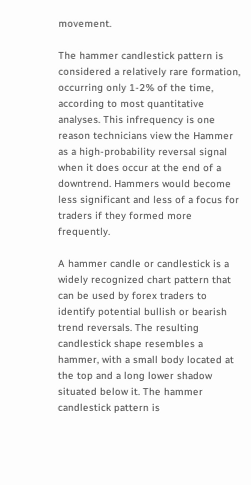movement.

The hammer candlestick pattern is considered a relatively rare formation, occurring only 1-2% of the time, according to most quantitative analyses. This infrequency is one reason technicians view the Hammer as a high-probability reversal signal when it does occur at the end of a downtrend. Hammers would become less significant and less of a focus for traders if they formed more frequently.

A hammer candle or candlestick is a widely recognized chart pattern that can be used by forex traders to identify potential bullish or bearish trend reversals. The resulting candlestick shape resembles a hammer, with a small body located at the top and a long lower shadow situated below it. The hammer candlestick pattern is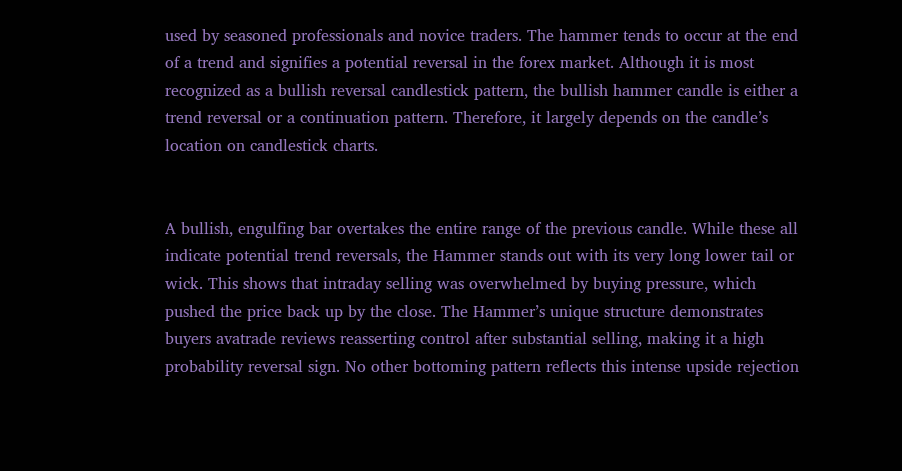used by seasoned professionals and novice traders. The hammer tends to occur at the end of a trend and signifies a potential reversal in the forex market. Although it is most recognized as a bullish reversal candlestick pattern, the bullish hammer candle is either a trend reversal or a continuation pattern. Therefore, it largely depends on the candle’s location on candlestick charts.


A bullish, engulfing bar overtakes the entire range of the previous candle. While these all indicate potential trend reversals, the Hammer stands out with its very long lower tail or wick. This shows that intraday selling was overwhelmed by buying pressure, which pushed the price back up by the close. The Hammer’s unique structure demonstrates buyers avatrade reviews reasserting control after substantial selling, making it a high probability reversal sign. No other bottoming pattern reflects this intense upside rejection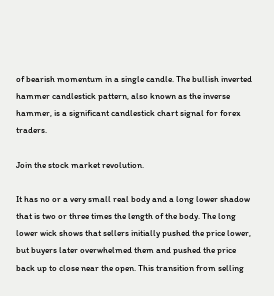of bearish momentum in a single candle. The bullish inverted hammer candlestick pattern, also known as the inverse hammer, is a significant candlestick chart signal for forex traders.

Join the stock market revolution.

It has no or a very small real body and a long lower shadow that is two or three times the length of the body. The long lower wick shows that sellers initially pushed the price lower, but buyers later overwhelmed them and pushed the price back up to close near the open. This transition from selling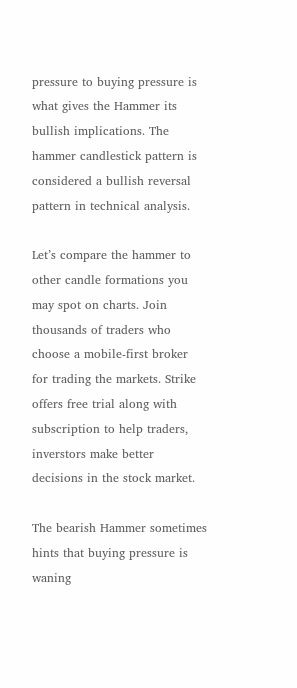pressure to buying pressure is what gives the Hammer its bullish implications. The hammer candlestick pattern is considered a bullish reversal pattern in technical analysis.

Let’s compare the hammer to other candle formations you may spot on charts. Join thousands of traders who choose a mobile-first broker for trading the markets. Strike offers free trial along with subscription to help traders, inverstors make better decisions in the stock market.

The bearish Hammer sometimes hints that buying pressure is waning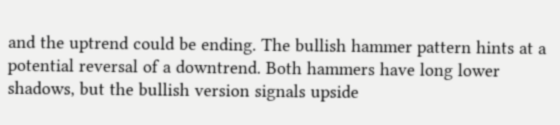and the uptrend could be ending. The bullish hammer pattern hints at a potential reversal of a downtrend. Both hammers have long lower shadows, but the bullish version signals upside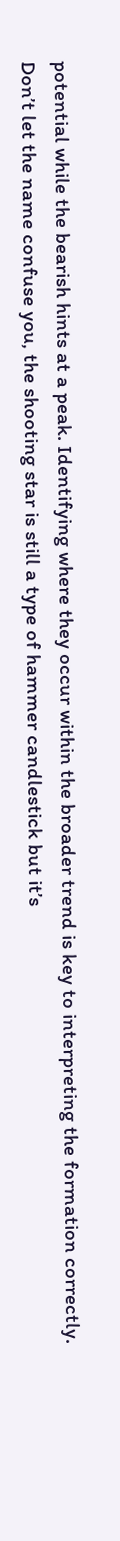potential while the bearish hints at a peak. Identifying where they occur within the broader trend is key to interpreting the formation correctly. Don’t let the name confuse you, the shooting star is still a type of hammer candlestick but it’s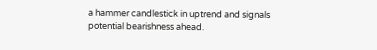a hammer candlestick in uptrend and signals potential bearishness ahead.